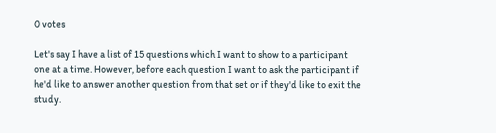0 votes

Let's say I have a list of 15 questions which I want to show to a participant one at a time. However, before each question I want to ask the participant if he'd like to answer another question from that set or if they'd like to exit the study.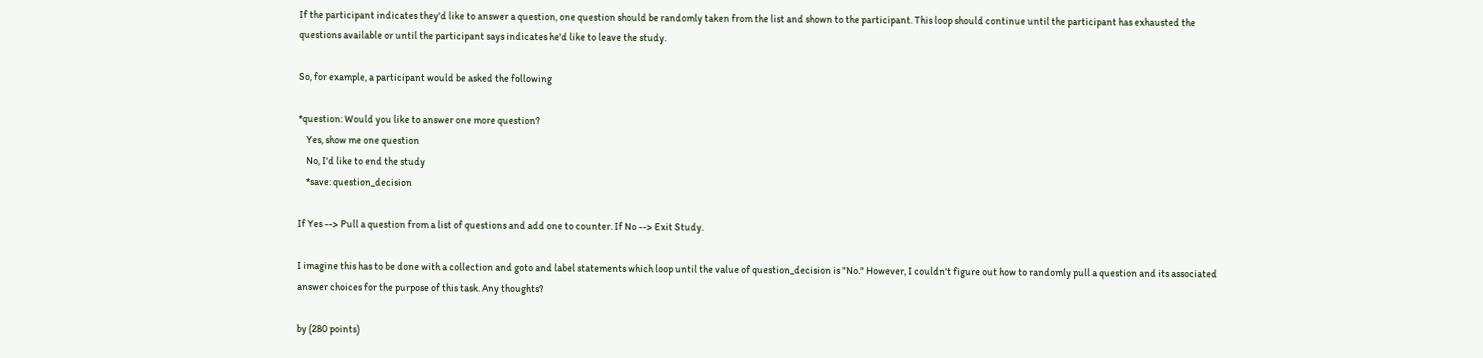If the participant indicates they'd like to answer a question, one question should be randomly taken from the list and shown to the participant. This loop should continue until the participant has exhausted the questions available or until the participant says indicates he'd like to leave the study.

So, for example, a participant would be asked the following

*question: Would you like to answer one more question?
    Yes, show me one question
    No, I'd like to end the study
    *save: question_decision

If Yes --> Pull a question from a list of questions and add one to counter. If No --> Exit Study.

I imagine this has to be done with a collection and goto and label statements which loop until the value of question_decision is "No." However, I couldn't figure out how to randomly pull a question and its associated answer choices for the purpose of this task. Any thoughts?

by (280 points)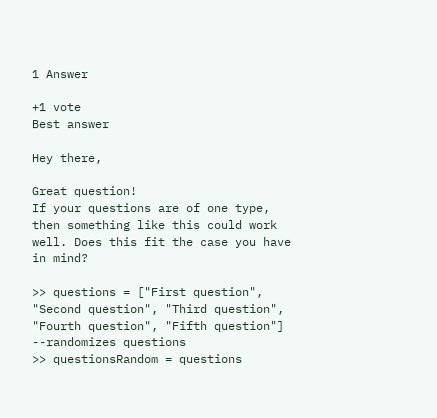1 Answer

+1 vote
Best answer

Hey there,

Great question!
If your questions are of one type, then something like this could work well. Does this fit the case you have in mind?

>> questions = ["First question", "Second question", "Third question", "Fourth question", "Fifth question"]
--randomizes questions
>> questionsRandom = questions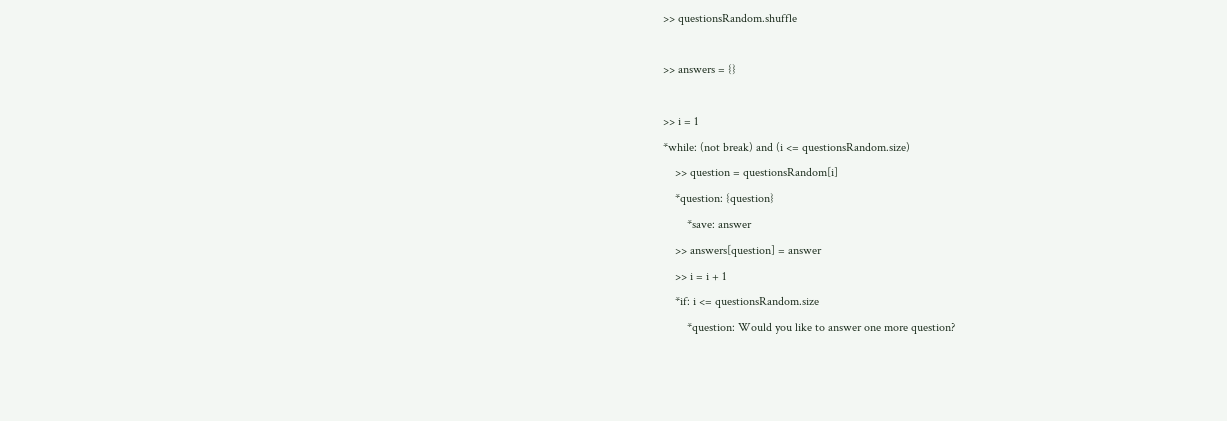>> questionsRandom.shuffle

>> answers = {}

>> i = 1
*while: (not break) and (i <= questionsRandom.size)
    >> question = questionsRandom[i]
    *question: {question}
        *save: answer
    >> answers[question] = answer
    >> i = i + 1
    *if: i <= questionsRandom.size
        *question: Would you like to answer one more question?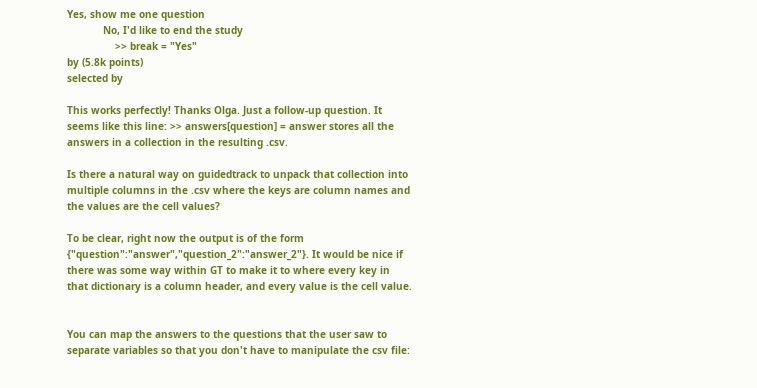Yes, show me one question
            No, I'd like to end the study
                >> break = "Yes"
by (5.8k points)
selected by

This works perfectly! Thanks Olga. Just a follow-up question. It seems like this line: >> answers[question] = answer stores all the answers in a collection in the resulting .csv.

Is there a natural way on guidedtrack to unpack that collection into multiple columns in the .csv where the keys are column names and the values are the cell values?

To be clear, right now the output is of the form {"question":"answer","question_2":"answer_2"}. It would be nice if there was some way within GT to make it to where every key in that dictionary is a column header, and every value is the cell value.


You can map the answers to the questions that the user saw to separate variables so that you don't have to manipulate the csv file: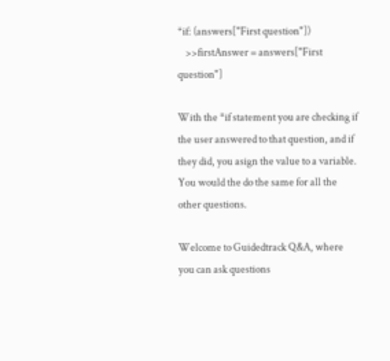*if: (answers["First question"])
    >>firstAnswer = answers["First question"]

With the *if statement you are checking if the user answered to that question, and if they did, you asign the value to a variable. You would the do the same for all the other questions.

Welcome to Guidedtrack Q&A, where you can ask questions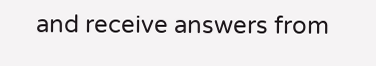and receive answers from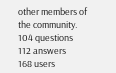other members of the community.
104 questions
112 answers
168 users